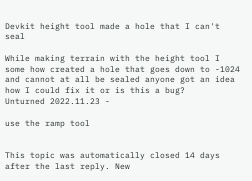Devkit height tool made a hole that I can't seal

While making terrain with the height tool I some how created a hole that goes down to -1024 and cannot at all be sealed anyone got an idea how I could fix it or is this a bug?
Unturned 2022.11.23 -

use the ramp tool


This topic was automatically closed 14 days after the last reply. New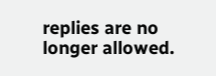replies are no longer allowed.